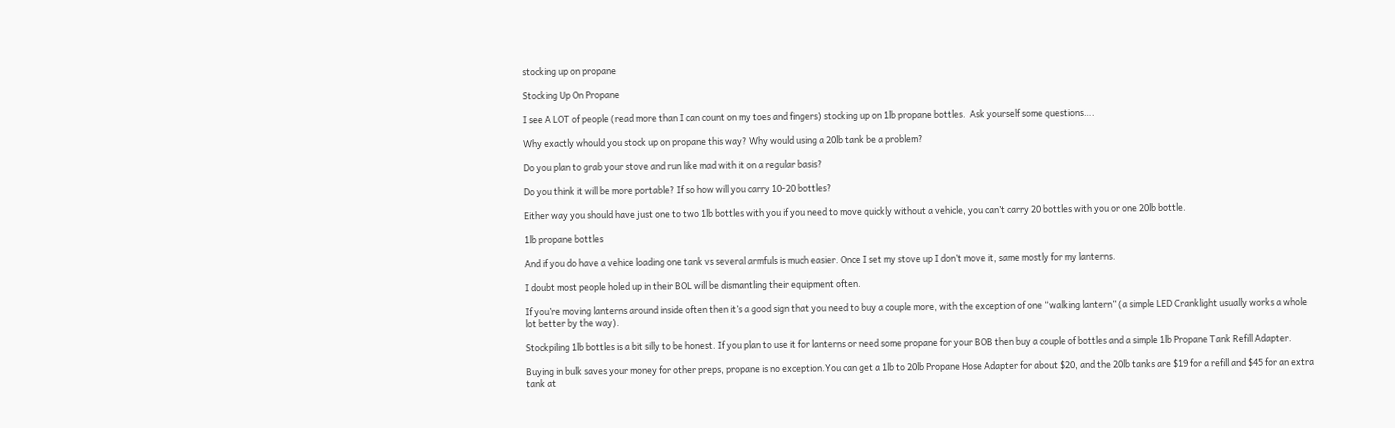stocking up on propane

Stocking Up On Propane

I see A LOT of people (read more than I can count on my toes and fingers) stocking up on 1lb propane bottles.  Ask yourself some questions….

Why exactly whould you stock up on propane this way? Why would using a 20lb tank be a problem?

Do you plan to grab your stove and run like mad with it on a regular basis?

Do you think it will be more portable? If so how will you carry 10-20 bottles?

Either way you should have just one to two 1lb bottles with you if you need to move quickly without a vehicle, you can’t carry 20 bottles with you or one 20lb bottle.

1lb propane bottles

And if you do have a vehice loading one tank vs several armfuls is much easier. Once I set my stove up I don’t move it, same mostly for my lanterns.

I doubt most people holed up in their BOL will be dismantling their equipment often.

If you’re moving lanterns around inside often then it’s a good sign that you need to buy a couple more, with the exception of one “walking lantern” (a simple LED Cranklight usually works a whole lot better by the way).

Stockpiling 1lb bottles is a bit silly to be honest. If you plan to use it for lanterns or need some propane for your BOB then buy a couple of bottles and a simple 1lb Propane Tank Refill Adapter.

Buying in bulk saves your money for other preps, propane is no exception.You can get a 1lb to 20lb Propane Hose Adapter for about $20, and the 20lb tanks are $19 for a refill and $45 for an extra tank at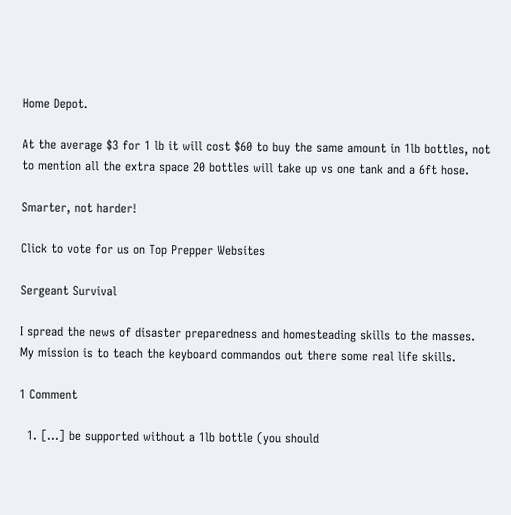Home Depot.

At the average $3 for 1 lb it will cost $60 to buy the same amount in 1lb bottles, not to mention all the extra space 20 bottles will take up vs one tank and a 6ft hose.

Smarter, not harder!

Click to vote for us on Top Prepper Websites

Sergeant Survival

I spread the news of disaster preparedness and homesteading skills to the masses. My mission is to teach the keyboard commandos out there some real life skills.

1 Comment

  1. […] be supported without a 1lb bottle (you should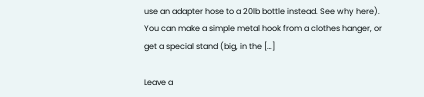use an adapter hose to a 20lb bottle instead. See why here). You can make a simple metal hook from a clothes hanger, or get a special stand (big, in the […]

Leave a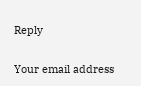Reply

Your email address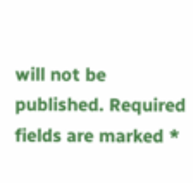will not be published. Required fields are marked *